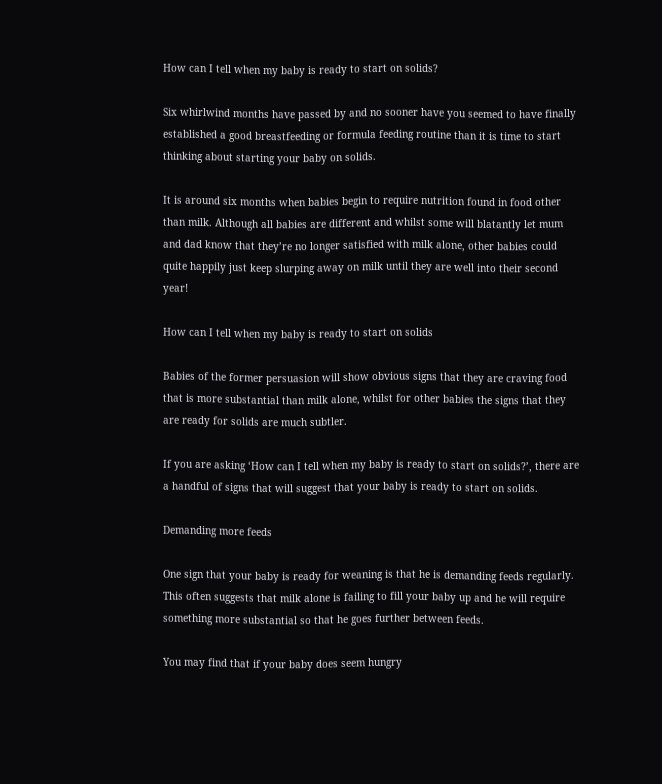How can I tell when my baby is ready to start on solids?

Six whirlwind months have passed by and no sooner have you seemed to have finally established a good breastfeeding or formula feeding routine than it is time to start thinking about starting your baby on solids.

It is around six months when babies begin to require nutrition found in food other than milk. Although all babies are different and whilst some will blatantly let mum and dad know that they’re no longer satisfied with milk alone, other babies could quite happily just keep slurping away on milk until they are well into their second year!

How can I tell when my baby is ready to start on solids

Babies of the former persuasion will show obvious signs that they are craving food that is more substantial than milk alone, whilst for other babies the signs that they are ready for solids are much subtler.

If you are asking ‘How can I tell when my baby is ready to start on solids?’, there are a handful of signs that will suggest that your baby is ready to start on solids.

Demanding more feeds

One sign that your baby is ready for weaning is that he is demanding feeds regularly. This often suggests that milk alone is failing to fill your baby up and he will require something more substantial so that he goes further between feeds.

You may find that if your baby does seem hungry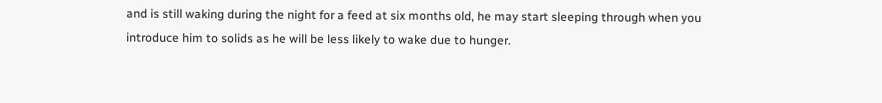and is still waking during the night for a feed at six months old, he may start sleeping through when you introduce him to solids as he will be less likely to wake due to hunger.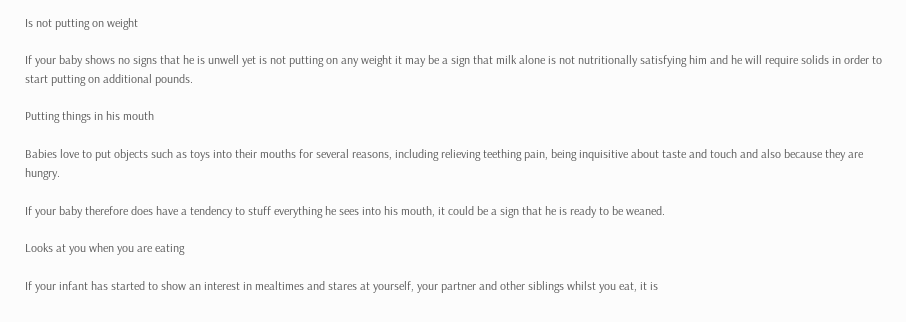Is not putting on weight

If your baby shows no signs that he is unwell yet is not putting on any weight it may be a sign that milk alone is not nutritionally satisfying him and he will require solids in order to start putting on additional pounds.

Putting things in his mouth

Babies love to put objects such as toys into their mouths for several reasons, including relieving teething pain, being inquisitive about taste and touch and also because they are hungry.

If your baby therefore does have a tendency to stuff everything he sees into his mouth, it could be a sign that he is ready to be weaned.

Looks at you when you are eating

If your infant has started to show an interest in mealtimes and stares at yourself, your partner and other siblings whilst you eat, it is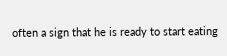often a sign that he is ready to start eating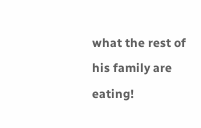what the rest of his family are eating!